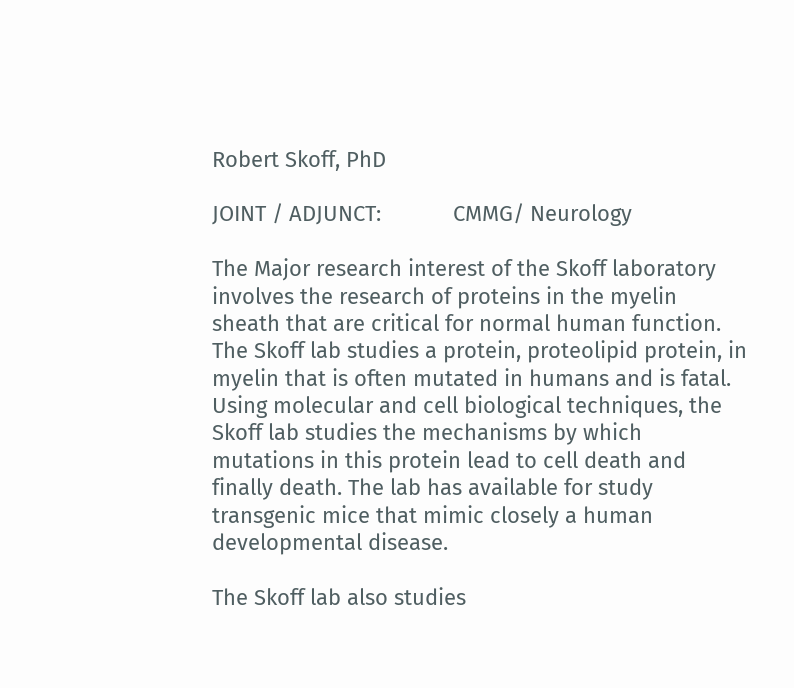Robert Skoff, PhD

JOINT / ADJUNCT:            CMMG/ Neurology

The Major research interest of the Skoff laboratory involves the research of proteins in the myelin sheath that are critical for normal human function. The Skoff lab studies a protein, proteolipid protein, in myelin that is often mutated in humans and is fatal. Using molecular and cell biological techniques, the Skoff lab studies the mechanisms by which mutations in this protein lead to cell death and finally death. The lab has available for study transgenic mice that mimic closely a human developmental disease.

The Skoff lab also studies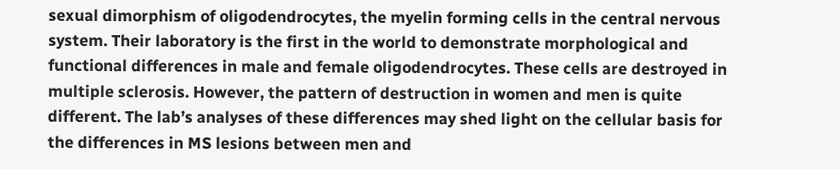sexual dimorphism of oligodendrocytes, the myelin forming cells in the central nervous system. Their laboratory is the first in the world to demonstrate morphological and functional differences in male and female oligodendrocytes. These cells are destroyed in multiple sclerosis. However, the pattern of destruction in women and men is quite different. The lab’s analyses of these differences may shed light on the cellular basis for the differences in MS lesions between men and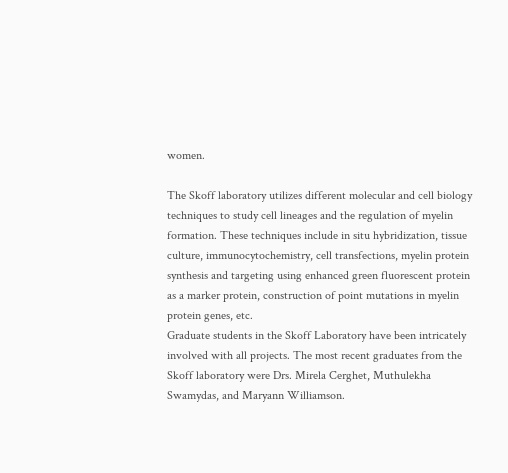women.

The Skoff laboratory utilizes different molecular and cell biology techniques to study cell lineages and the regulation of myelin formation. These techniques include in situ hybridization, tissue culture, immunocytochemistry, cell transfections, myelin protein synthesis and targeting using enhanced green fluorescent protein as a marker protein, construction of point mutations in myelin protein genes, etc.
Graduate students in the Skoff Laboratory have been intricately involved with all projects. The most recent graduates from the Skoff laboratory were Drs. Mirela Cerghet, Muthulekha Swamydas, and Maryann Williamson.